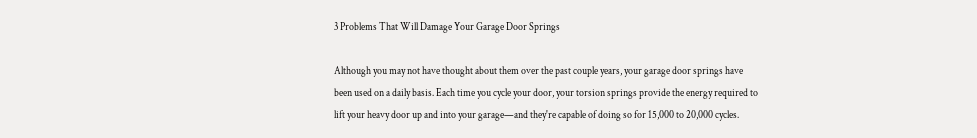3 Problems That Will Damage Your Garage Door Springs

Although you may not have thought about them over the past couple years, your garage door springs have been used on a daily basis. Each time you cycle your door, your torsion springs provide the energy required to lift your heavy door up and into your garage—and they're capable of doing so for 15,000 to 20,000 cycles.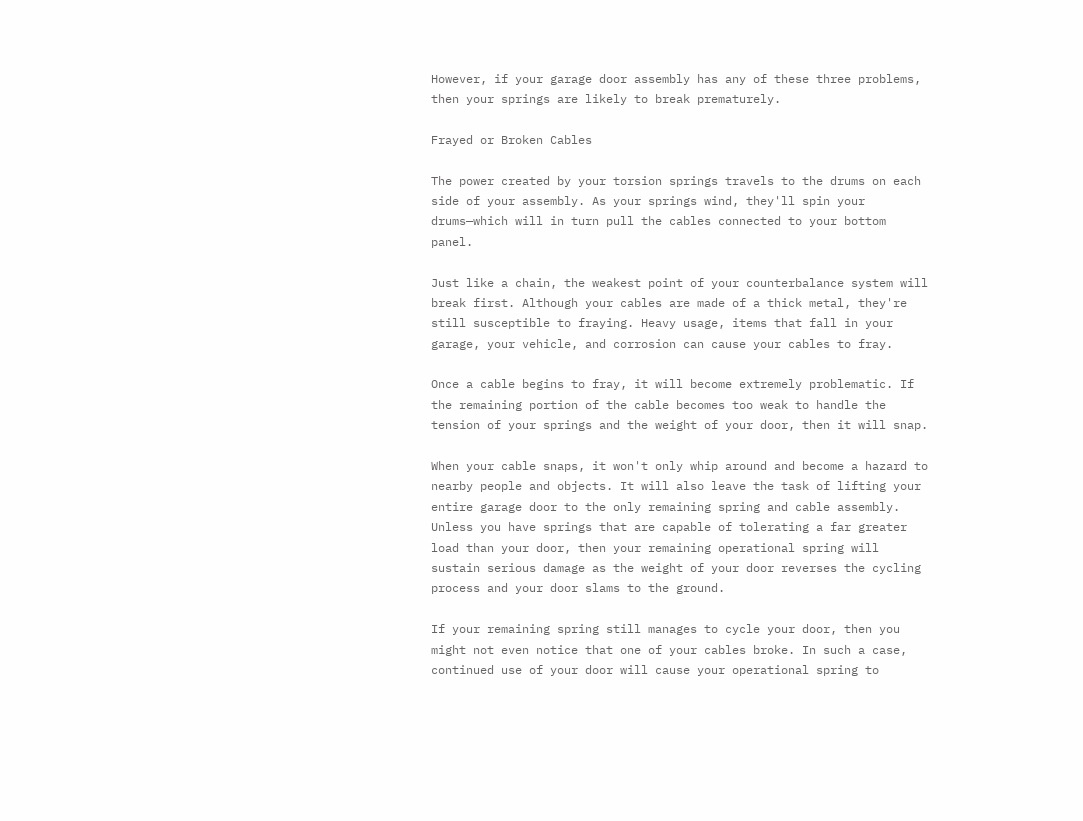However, if your garage door assembly has any of these three problems, then your springs are likely to break prematurely.

Frayed or Broken Cables

The power created by your torsion springs travels to the drums on each side of your assembly. As your springs wind, they'll spin your drums—which will in turn pull the cables connected to your bottom panel.

Just like a chain, the weakest point of your counterbalance system will break first. Although your cables are made of a thick metal, they're still susceptible to fraying. Heavy usage, items that fall in your garage, your vehicle, and corrosion can cause your cables to fray.

Once a cable begins to fray, it will become extremely problematic. If the remaining portion of the cable becomes too weak to handle the tension of your springs and the weight of your door, then it will snap.

When your cable snaps, it won't only whip around and become a hazard to nearby people and objects. It will also leave the task of lifting your entire garage door to the only remaining spring and cable assembly. Unless you have springs that are capable of tolerating a far greater load than your door, then your remaining operational spring will sustain serious damage as the weight of your door reverses the cycling process and your door slams to the ground.

If your remaining spring still manages to cycle your door, then you might not even notice that one of your cables broke. In such a case, continued use of your door will cause your operational spring to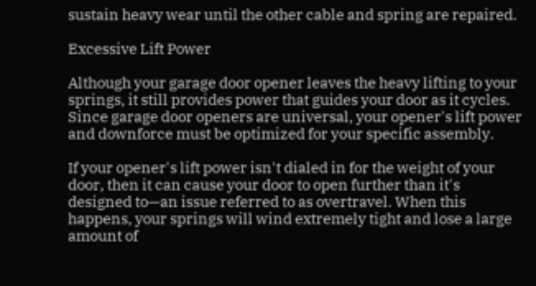sustain heavy wear until the other cable and spring are repaired.

Excessive Lift Power

Although your garage door opener leaves the heavy lifting to your springs, it still provides power that guides your door as it cycles. Since garage door openers are universal, your opener's lift power and downforce must be optimized for your specific assembly.

If your opener's lift power isn't dialed in for the weight of your door, then it can cause your door to open further than it's designed to—an issue referred to as overtravel. When this happens, your springs will wind extremely tight and lose a large amount of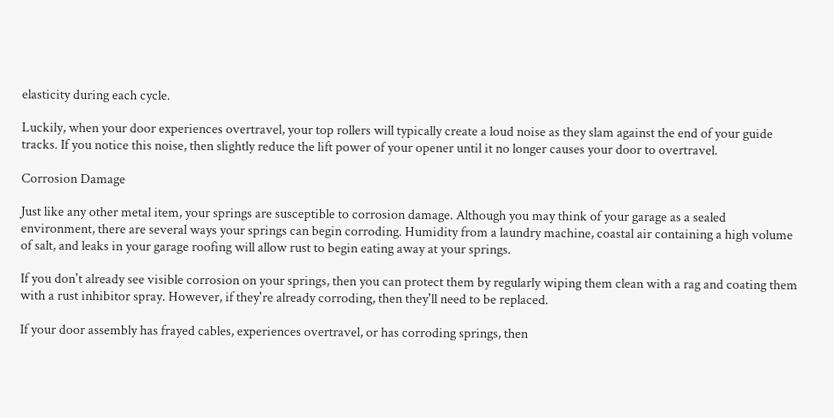elasticity during each cycle.

Luckily, when your door experiences overtravel, your top rollers will typically create a loud noise as they slam against the end of your guide tracks. If you notice this noise, then slightly reduce the lift power of your opener until it no longer causes your door to overtravel.

Corrosion Damage

Just like any other metal item, your springs are susceptible to corrosion damage. Although you may think of your garage as a sealed environment, there are several ways your springs can begin corroding. Humidity from a laundry machine, coastal air containing a high volume of salt, and leaks in your garage roofing will allow rust to begin eating away at your springs.

If you don't already see visible corrosion on your springs, then you can protect them by regularly wiping them clean with a rag and coating them with a rust inhibitor spray. However, if they're already corroding, then they'll need to be replaced.

If your door assembly has frayed cables, experiences overtravel, or has corroding springs, then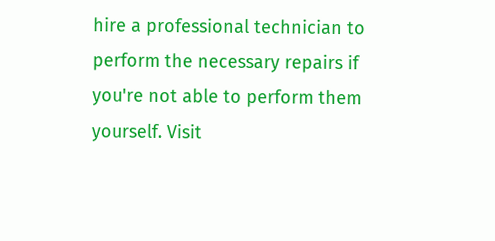hire a professional technician to perform the necessary repairs if you're not able to perform them yourself. Visit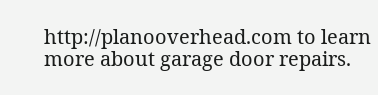http://planooverhead.com to learn more about garage door repairs.